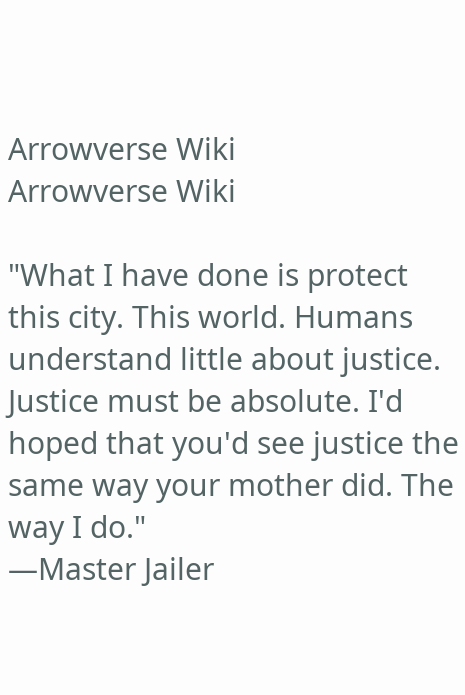Arrowverse Wiki
Arrowverse Wiki

"What I have done is protect this city. This world. Humans understand little about justice. Justice must be absolute. I'd hoped that you'd see justice the same way your mother did. The way I do."
—Master Jailer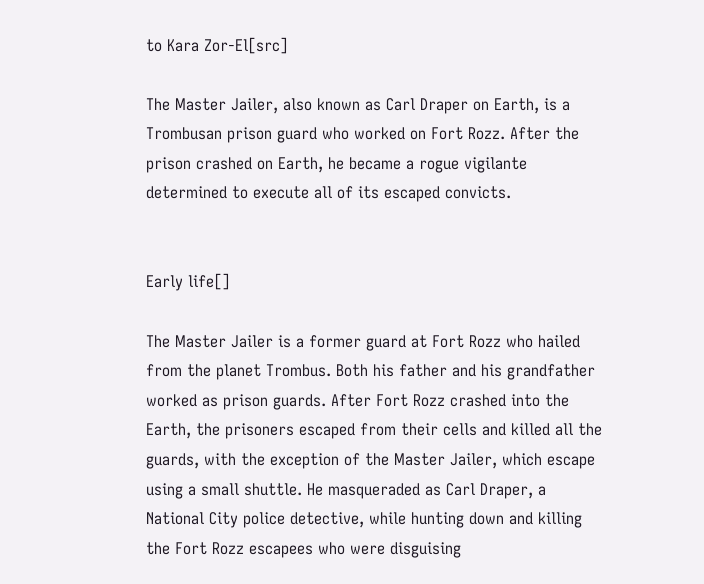to Kara Zor-El[src]

The Master Jailer, also known as Carl Draper on Earth, is a Trombusan prison guard who worked on Fort Rozz. After the prison crashed on Earth, he became a rogue vigilante determined to execute all of its escaped convicts.


Early life[]

The Master Jailer is a former guard at Fort Rozz who hailed from the planet Trombus. Both his father and his grandfather worked as prison guards. After Fort Rozz crashed into the Earth, the prisoners escaped from their cells and killed all the guards, with the exception of the Master Jailer, which escape using a small shuttle. He masqueraded as Carl Draper, a National City police detective, while hunting down and killing the Fort Rozz escapees who were disguising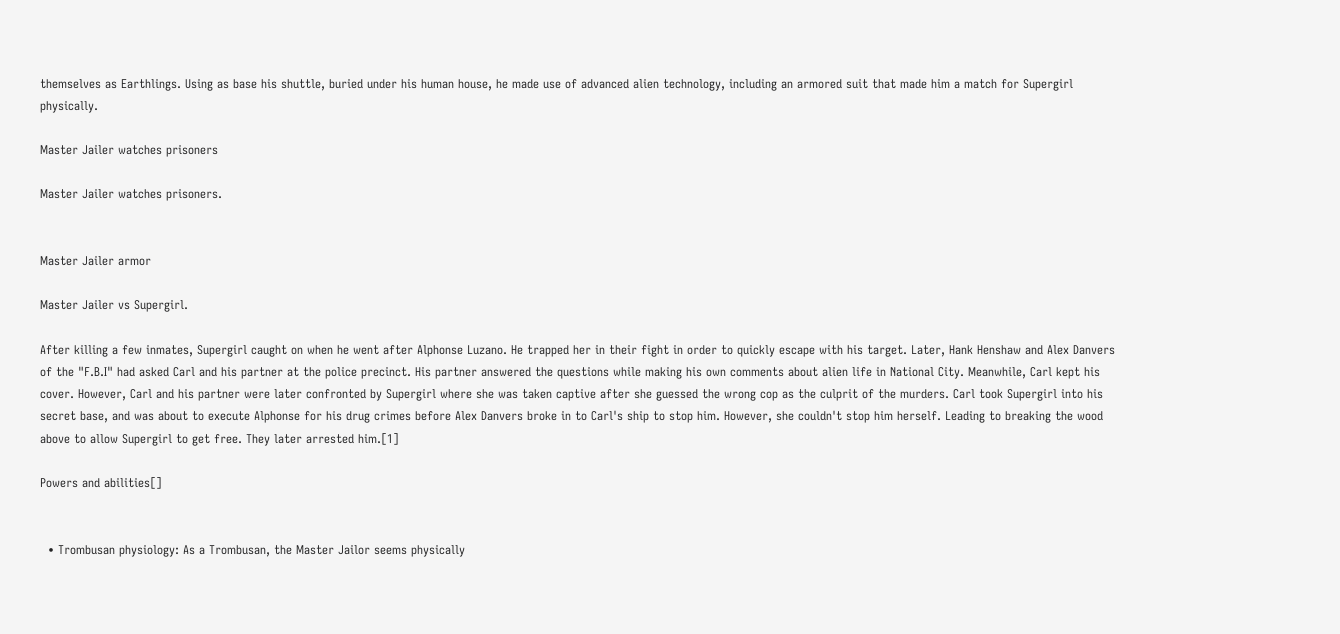themselves as Earthlings. Using as base his shuttle, buried under his human house, he made use of advanced alien technology, including an armored suit that made him a match for Supergirl physically.

Master Jailer watches prisoners

Master Jailer watches prisoners.


Master Jailer armor

Master Jailer vs Supergirl.

After killing a few inmates, Supergirl caught on when he went after Alphonse Luzano. He trapped her in their fight in order to quickly escape with his target. Later, Hank Henshaw and Alex Danvers of the "F.B.I" had asked Carl and his partner at the police precinct. His partner answered the questions while making his own comments about alien life in National City. Meanwhile, Carl kept his cover. However, Carl and his partner were later confronted by Supergirl where she was taken captive after she guessed the wrong cop as the culprit of the murders. Carl took Supergirl into his secret base, and was about to execute Alphonse for his drug crimes before Alex Danvers broke in to Carl's ship to stop him. However, she couldn't stop him herself. Leading to breaking the wood above to allow Supergirl to get free. They later arrested him.[1]

Powers and abilities[]


  • Trombusan physiology: As a Trombusan, the Master Jailor seems physically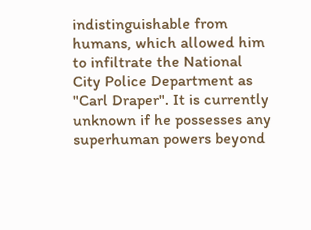indistinguishable from humans, which allowed him to infiltrate the National City Police Department as "Carl Draper". It is currently unknown if he possesses any superhuman powers beyond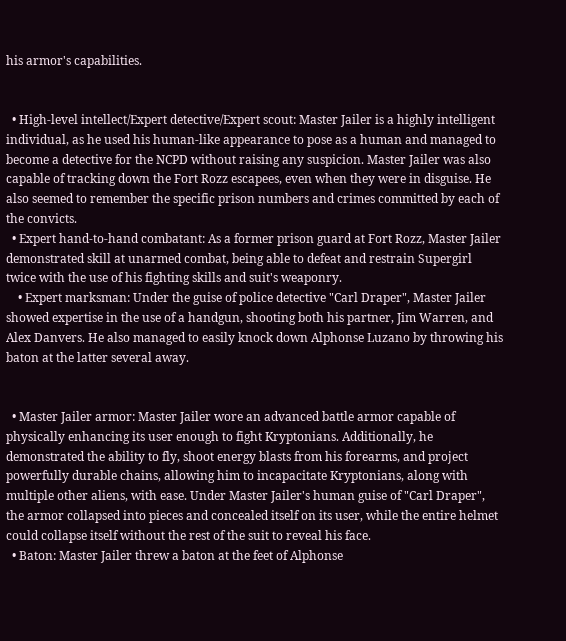his armor's capabilities.


  • High-level intellect/Expert detective/Expert scout: Master Jailer is a highly intelligent individual, as he used his human-like appearance to pose as a human and managed to become a detective for the NCPD without raising any suspicion. Master Jailer was also capable of tracking down the Fort Rozz escapees, even when they were in disguise. He also seemed to remember the specific prison numbers and crimes committed by each of the convicts.
  • Expert hand-to-hand combatant: As a former prison guard at Fort Rozz, Master Jailer demonstrated skill at unarmed combat, being able to defeat and restrain Supergirl twice with the use of his fighting skills and suit's weaponry.
    • Expert marksman: Under the guise of police detective "Carl Draper", Master Jailer showed expertise in the use of a handgun, shooting both his partner, Jim Warren, and Alex Danvers. He also managed to easily knock down Alphonse Luzano by throwing his baton at the latter several away.


  • Master Jailer armor: Master Jailer wore an advanced battle armor capable of physically enhancing its user enough to fight Kryptonians. Additionally, he demonstrated the ability to fly, shoot energy blasts from his forearms, and project powerfully durable chains, allowing him to incapacitate Kryptonians, along with multiple other aliens, with ease. Under Master Jailer's human guise of "Carl Draper", the armor collapsed into pieces and concealed itself on its user, while the entire helmet could collapse itself without the rest of the suit to reveal his face.
  • Baton: Master Jailer threw a baton at the feet of Alphonse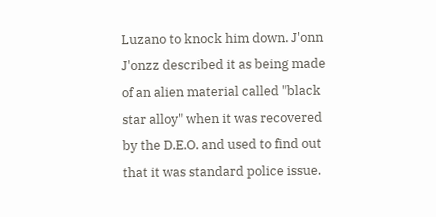Luzano to knock him down. J'onn J'onzz described it as being made of an alien material called "black star alloy" when it was recovered by the D.E.O. and used to find out that it was standard police issue.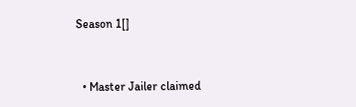Season 1[]


  • Master Jailer claimed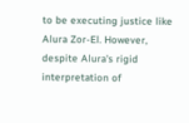to be executing justice like Alura Zor-El. However, despite Alura's rigid interpretation of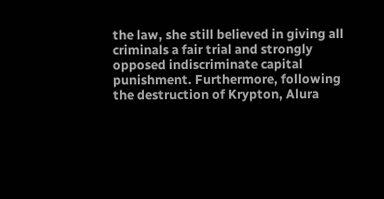the law, she still believed in giving all criminals a fair trial and strongly opposed indiscriminate capital punishment. Furthermore, following the destruction of Krypton, Alura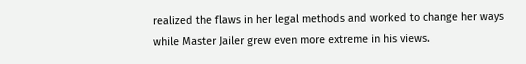realized the flaws in her legal methods and worked to change her ways while Master Jailer grew even more extreme in his views.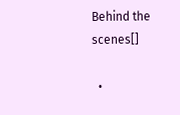Behind the scenes[]

  •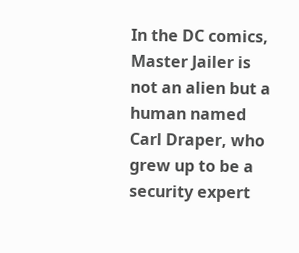In the DC comics, Master Jailer is not an alien but a human named Carl Draper, who grew up to be a security expert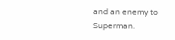and an enemy to Superman.